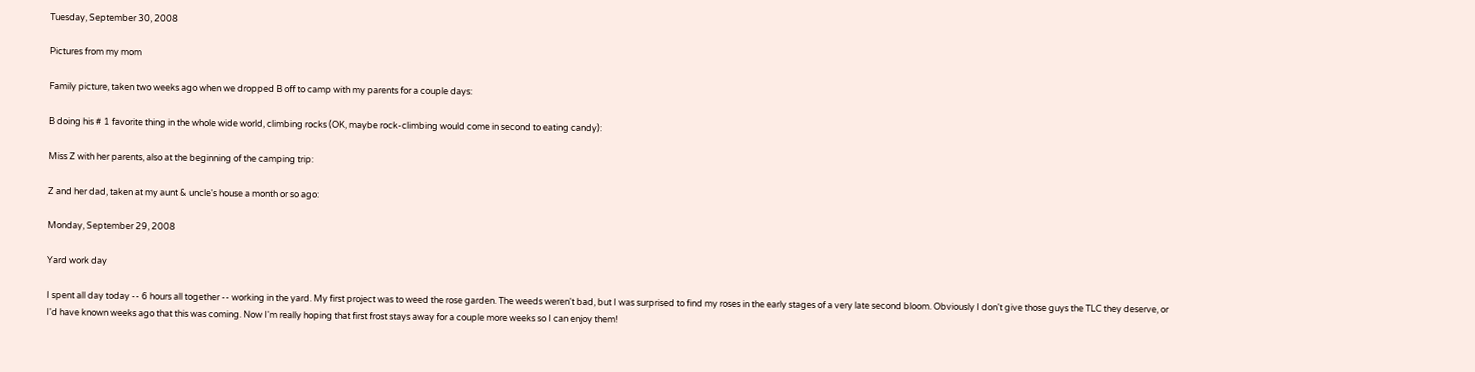Tuesday, September 30, 2008

Pictures from my mom

Family picture, taken two weeks ago when we dropped B off to camp with my parents for a couple days:

B doing his # 1 favorite thing in the whole wide world, climbing rocks (OK, maybe rock-climbing would come in second to eating candy):

Miss Z with her parents, also at the beginning of the camping trip:

Z and her dad, taken at my aunt & uncle's house a month or so ago:

Monday, September 29, 2008

Yard work day

I spent all day today -- 6 hours all together -- working in the yard. My first project was to weed the rose garden. The weeds weren't bad, but I was surprised to find my roses in the early stages of a very late second bloom. Obviously I don't give those guys the TLC they deserve, or I'd have known weeks ago that this was coming. Now I'm really hoping that first frost stays away for a couple more weeks so I can enjoy them!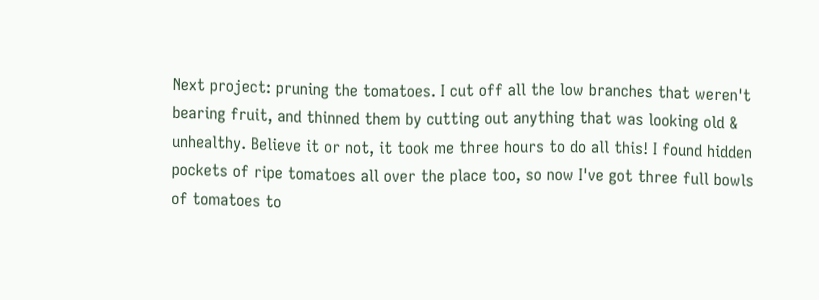Next project: pruning the tomatoes. I cut off all the low branches that weren't bearing fruit, and thinned them by cutting out anything that was looking old & unhealthy. Believe it or not, it took me three hours to do all this! I found hidden pockets of ripe tomatoes all over the place too, so now I've got three full bowls of tomatoes to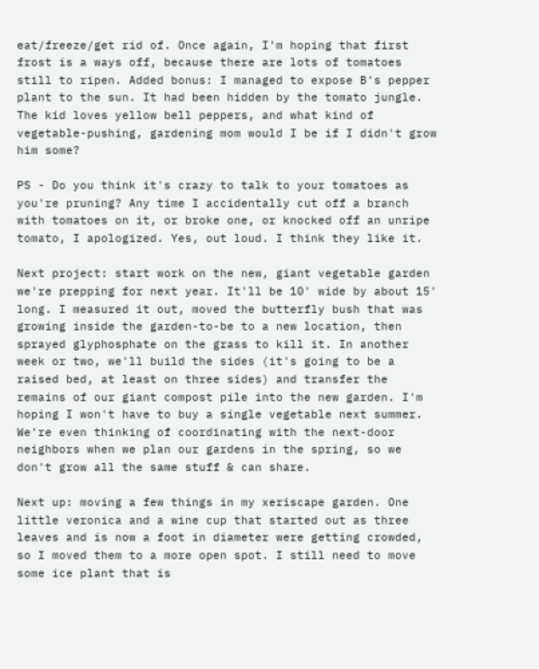eat/freeze/get rid of. Once again, I'm hoping that first frost is a ways off, because there are lots of tomatoes still to ripen. Added bonus: I managed to expose B's pepper plant to the sun. It had been hidden by the tomato jungle. The kid loves yellow bell peppers, and what kind of vegetable-pushing, gardening mom would I be if I didn't grow him some?

PS - Do you think it's crazy to talk to your tomatoes as you're pruning? Any time I accidentally cut off a branch with tomatoes on it, or broke one, or knocked off an unripe tomato, I apologized. Yes, out loud. I think they like it.

Next project: start work on the new, giant vegetable garden we're prepping for next year. It'll be 10' wide by about 15' long. I measured it out, moved the butterfly bush that was growing inside the garden-to-be to a new location, then sprayed glyphosphate on the grass to kill it. In another week or two, we'll build the sides (it's going to be a raised bed, at least on three sides) and transfer the remains of our giant compost pile into the new garden. I'm hoping I won't have to buy a single vegetable next summer. We're even thinking of coordinating with the next-door neighbors when we plan our gardens in the spring, so we don't grow all the same stuff & can share.

Next up: moving a few things in my xeriscape garden. One little veronica and a wine cup that started out as three leaves and is now a foot in diameter were getting crowded, so I moved them to a more open spot. I still need to move some ice plant that is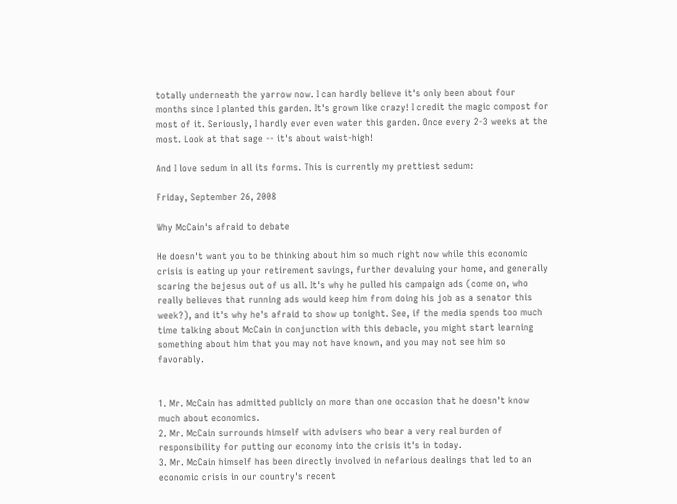totally underneath the yarrow now. I can hardly believe it's only been about four months since I planted this garden. It's grown like crazy! I credit the magic compost for most of it. Seriously, I hardly ever even water this garden. Once every 2-3 weeks at the most. Look at that sage -- it's about waist-high!

And I love sedum in all its forms. This is currently my prettiest sedum:

Friday, September 26, 2008

Why McCain's afraid to debate

He doesn't want you to be thinking about him so much right now while this economic crisis is eating up your retirement savings, further devaluing your home, and generally scaring the bejesus out of us all. It's why he pulled his campaign ads (come on, who really believes that running ads would keep him from doing his job as a senator this week?), and it's why he's afraid to show up tonight. See, if the media spends too much time talking about McCain in conjunction with this debacle, you might start learning something about him that you may not have known, and you may not see him so favorably.


1. Mr. McCain has admitted publicly on more than one occasion that he doesn't know much about economics.
2. Mr. McCain surrounds himself with advisers who bear a very real burden of responsibility for putting our economy into the crisis it's in today.
3. Mr. McCain himself has been directly involved in nefarious dealings that led to an economic crisis in our country's recent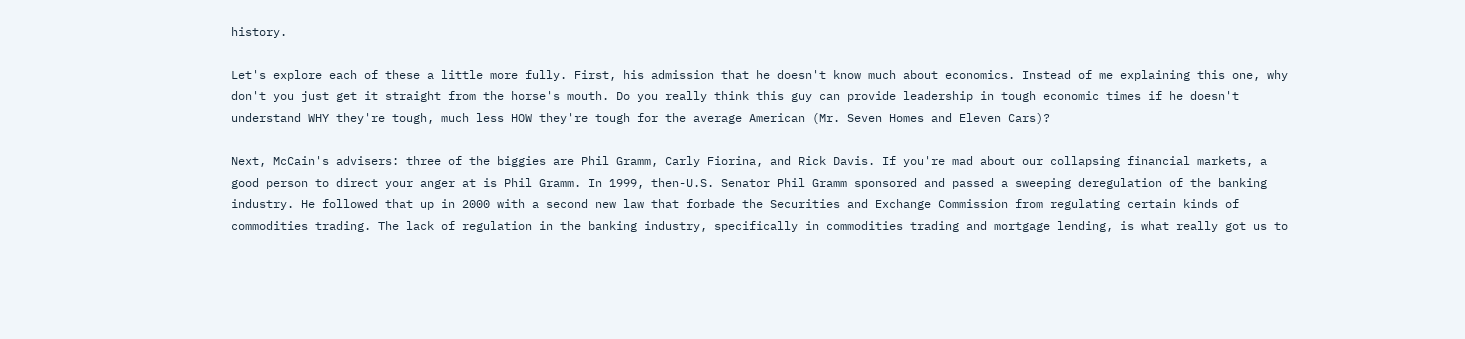history.

Let's explore each of these a little more fully. First, his admission that he doesn't know much about economics. Instead of me explaining this one, why don't you just get it straight from the horse's mouth. Do you really think this guy can provide leadership in tough economic times if he doesn't understand WHY they're tough, much less HOW they're tough for the average American (Mr. Seven Homes and Eleven Cars)?

Next, McCain's advisers: three of the biggies are Phil Gramm, Carly Fiorina, and Rick Davis. If you're mad about our collapsing financial markets, a good person to direct your anger at is Phil Gramm. In 1999, then-U.S. Senator Phil Gramm sponsored and passed a sweeping deregulation of the banking industry. He followed that up in 2000 with a second new law that forbade the Securities and Exchange Commission from regulating certain kinds of commodities trading. The lack of regulation in the banking industry, specifically in commodities trading and mortgage lending, is what really got us to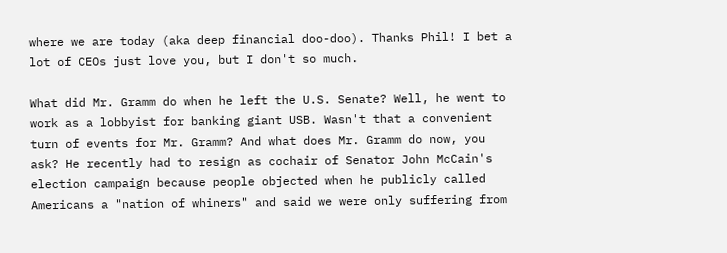where we are today (aka deep financial doo-doo). Thanks Phil! I bet a lot of CEOs just love you, but I don't so much.

What did Mr. Gramm do when he left the U.S. Senate? Well, he went to work as a lobbyist for banking giant USB. Wasn't that a convenient turn of events for Mr. Gramm? And what does Mr. Gramm do now, you ask? He recently had to resign as cochair of Senator John McCain's election campaign because people objected when he publicly called Americans a "nation of whiners" and said we were only suffering from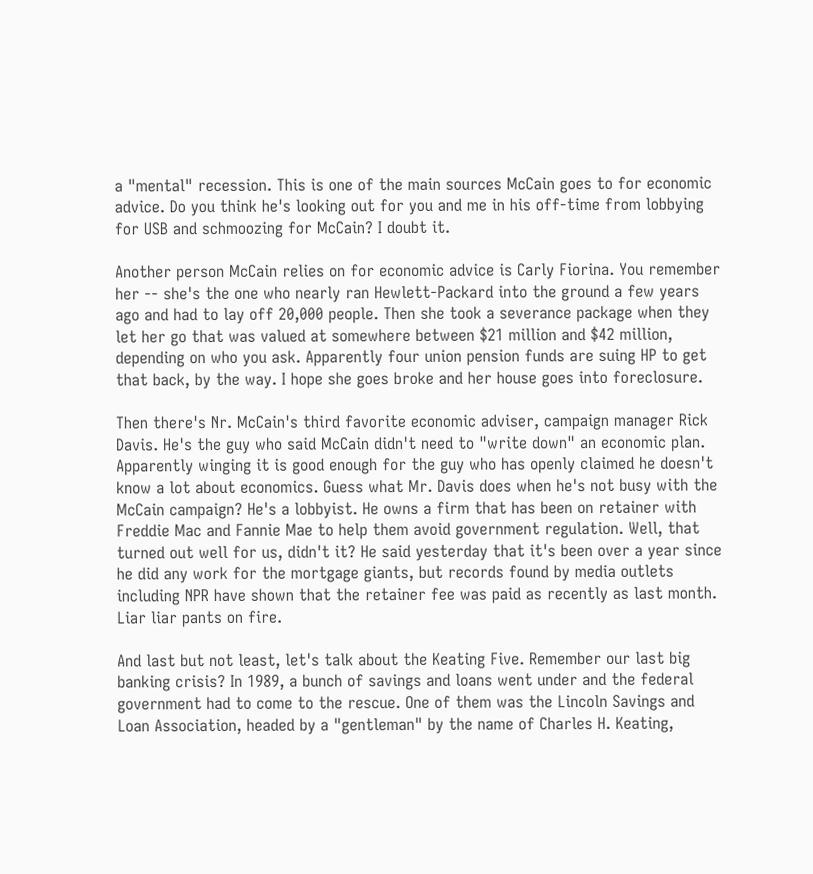a "mental" recession. This is one of the main sources McCain goes to for economic advice. Do you think he's looking out for you and me in his off-time from lobbying for USB and schmoozing for McCain? I doubt it.

Another person McCain relies on for economic advice is Carly Fiorina. You remember her -- she's the one who nearly ran Hewlett-Packard into the ground a few years ago and had to lay off 20,000 people. Then she took a severance package when they let her go that was valued at somewhere between $21 million and $42 million, depending on who you ask. Apparently four union pension funds are suing HP to get that back, by the way. I hope she goes broke and her house goes into foreclosure.

Then there's Nr. McCain's third favorite economic adviser, campaign manager Rick Davis. He's the guy who said McCain didn't need to "write down" an economic plan. Apparently winging it is good enough for the guy who has openly claimed he doesn't know a lot about economics. Guess what Mr. Davis does when he's not busy with the McCain campaign? He's a lobbyist. He owns a firm that has been on retainer with Freddie Mac and Fannie Mae to help them avoid government regulation. Well, that turned out well for us, didn't it? He said yesterday that it's been over a year since he did any work for the mortgage giants, but records found by media outlets including NPR have shown that the retainer fee was paid as recently as last month. Liar liar pants on fire.

And last but not least, let's talk about the Keating Five. Remember our last big banking crisis? In 1989, a bunch of savings and loans went under and the federal government had to come to the rescue. One of them was the Lincoln Savings and Loan Association, headed by a "gentleman" by the name of Charles H. Keating,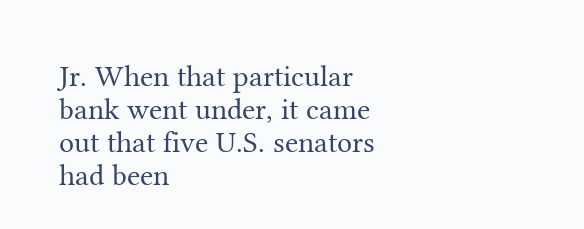Jr. When that particular bank went under, it came out that five U.S. senators had been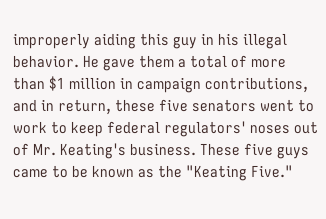improperly aiding this guy in his illegal behavior. He gave them a total of more than $1 million in campaign contributions, and in return, these five senators went to work to keep federal regulators' noses out of Mr. Keating's business. These five guys came to be known as the "Keating Five."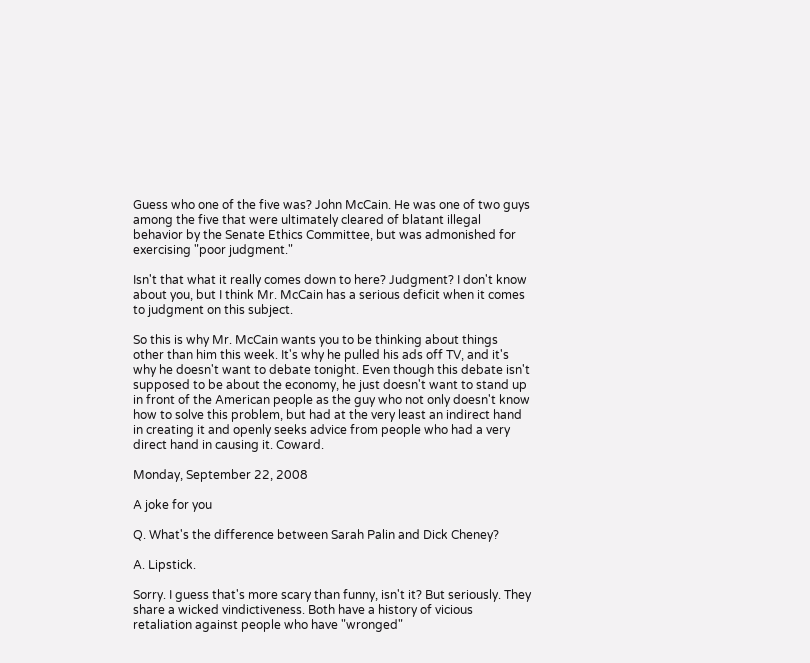Guess who one of the five was? John McCain. He was one of two guys among the five that were ultimately cleared of blatant illegal behavior by the Senate Ethics Committee, but was admonished for exercising "poor judgment."

Isn't that what it really comes down to here? Judgment? I don't know about you, but I think Mr. McCain has a serious deficit when it comes to judgment on this subject.

So this is why Mr. McCain wants you to be thinking about things other than him this week. It's why he pulled his ads off TV, and it's why he doesn't want to debate tonight. Even though this debate isn't supposed to be about the economy, he just doesn't want to stand up in front of the American people as the guy who not only doesn't know how to solve this problem, but had at the very least an indirect hand in creating it and openly seeks advice from people who had a very direct hand in causing it. Coward.

Monday, September 22, 2008

A joke for you

Q. What's the difference between Sarah Palin and Dick Cheney?

A. Lipstick.

Sorry. I guess that's more scary than funny, isn't it? But seriously. They share a wicked vindictiveness. Both have a history of vicious retaliation against people who have "wronged"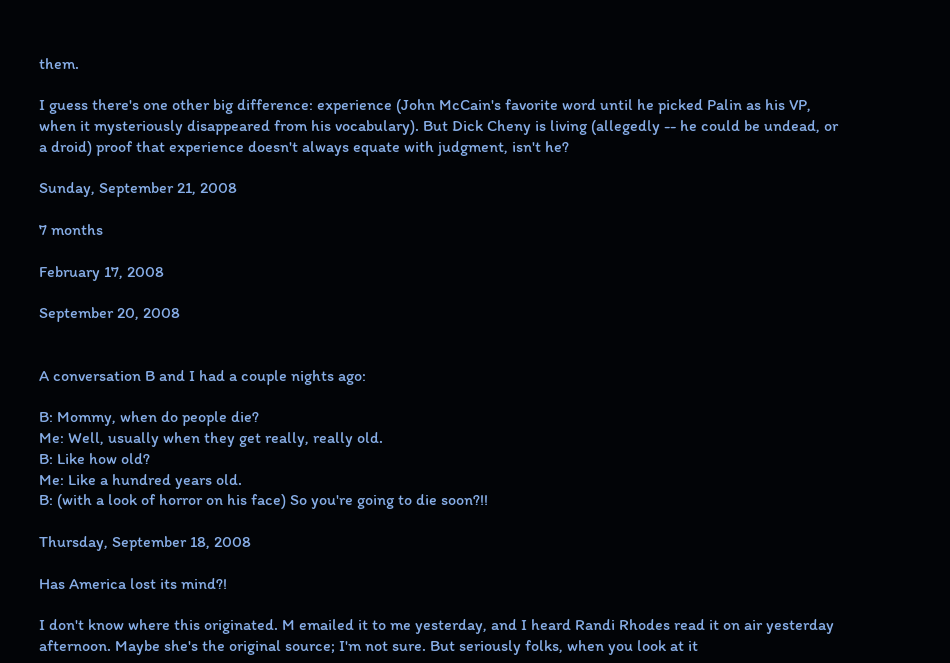them.

I guess there's one other big difference: experience (John McCain's favorite word until he picked Palin as his VP, when it mysteriously disappeared from his vocabulary). But Dick Cheny is living (allegedly -- he could be undead, or a droid) proof that experience doesn't always equate with judgment, isn't he?

Sunday, September 21, 2008

7 months

February 17, 2008

September 20, 2008


A conversation B and I had a couple nights ago:

B: Mommy, when do people die?
Me: Well, usually when they get really, really old.
B: Like how old?
Me: Like a hundred years old.
B: (with a look of horror on his face) So you're going to die soon?!!

Thursday, September 18, 2008

Has America lost its mind?!

I don't know where this originated. M emailed it to me yesterday, and I heard Randi Rhodes read it on air yesterday afternoon. Maybe she's the original source; I'm not sure. But seriously folks, when you look at it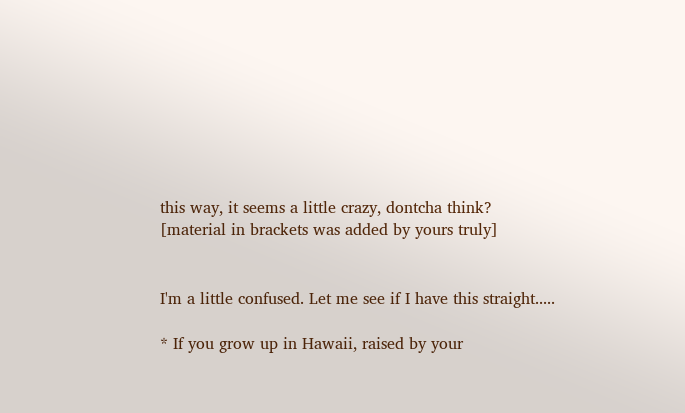this way, it seems a little crazy, dontcha think? [material in brackets was added by yours truly]


I'm a little confused. Let me see if I have this straight.....

* If you grow up in Hawaii, raised by your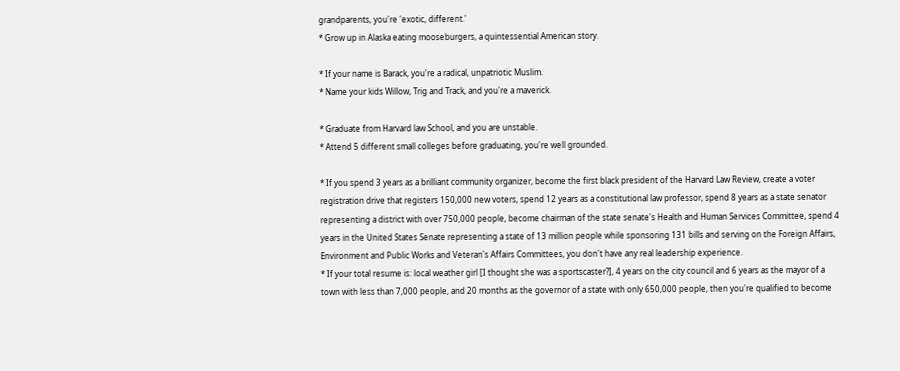grandparents, you're 'exotic, different.'
* Grow up in Alaska eating mooseburgers, a quintessential American story.

* If your name is Barack, you're a radical, unpatriotic Muslim.
* Name your kids Willow, Trig and Track, and you're a maverick.

* Graduate from Harvard law School, and you are unstable.
* Attend 5 different small colleges before graduating, you're well grounded.

* If you spend 3 years as a brilliant community organizer, become the first black president of the Harvard Law Review, create a voter registration drive that registers 150,000 new voters, spend 12 years as a constitutional law professor, spend 8 years as a state senator representing a district with over 750,000 people, become chairman of the state senate's Health and Human Services Committee, spend 4 years in the United States Senate representing a state of 13 million people while sponsoring 131 bills and serving on the Foreign Affairs, Environment and Public Works and Veteran's Affairs Committees, you don't have any real leadership experience.
* If your total resume is: local weather girl [I thought she was a sportscaster?], 4 years on the city council and 6 years as the mayor of a town with less than 7,000 people, and 20 months as the governor of a state with only 650,000 people, then you're qualified to become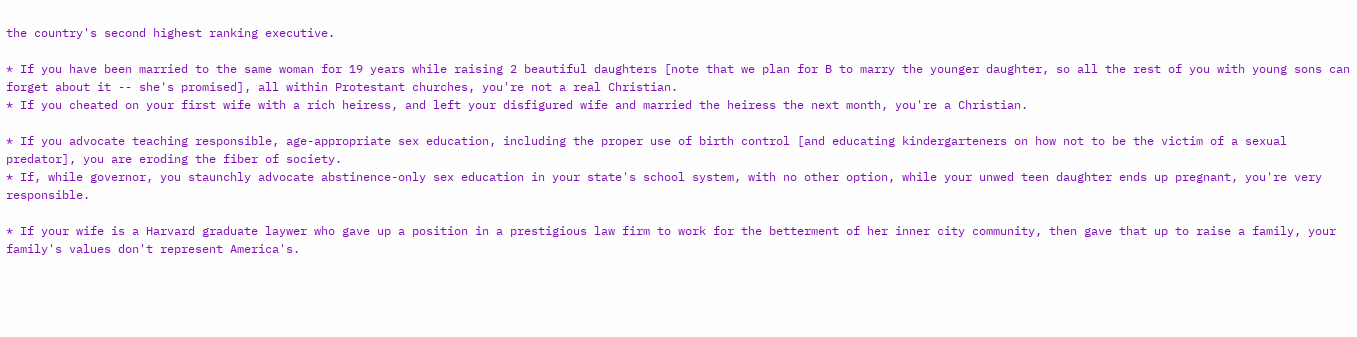the country's second highest ranking executive.

* If you have been married to the same woman for 19 years while raising 2 beautiful daughters [note that we plan for B to marry the younger daughter, so all the rest of you with young sons can forget about it -- she's promised], all within Protestant churches, you're not a real Christian.
* If you cheated on your first wife with a rich heiress, and left your disfigured wife and married the heiress the next month, you're a Christian.

* If you advocate teaching responsible, age-appropriate sex education, including the proper use of birth control [and educating kindergarteners on how not to be the victim of a sexual predator], you are eroding the fiber of society.
* If, while governor, you staunchly advocate abstinence-only sex education in your state's school system, with no other option, while your unwed teen daughter ends up pregnant, you're very responsible.

* If your wife is a Harvard graduate laywer who gave up a position in a prestigious law firm to work for the betterment of her inner city community, then gave that up to raise a family, your family's values don't represent America's.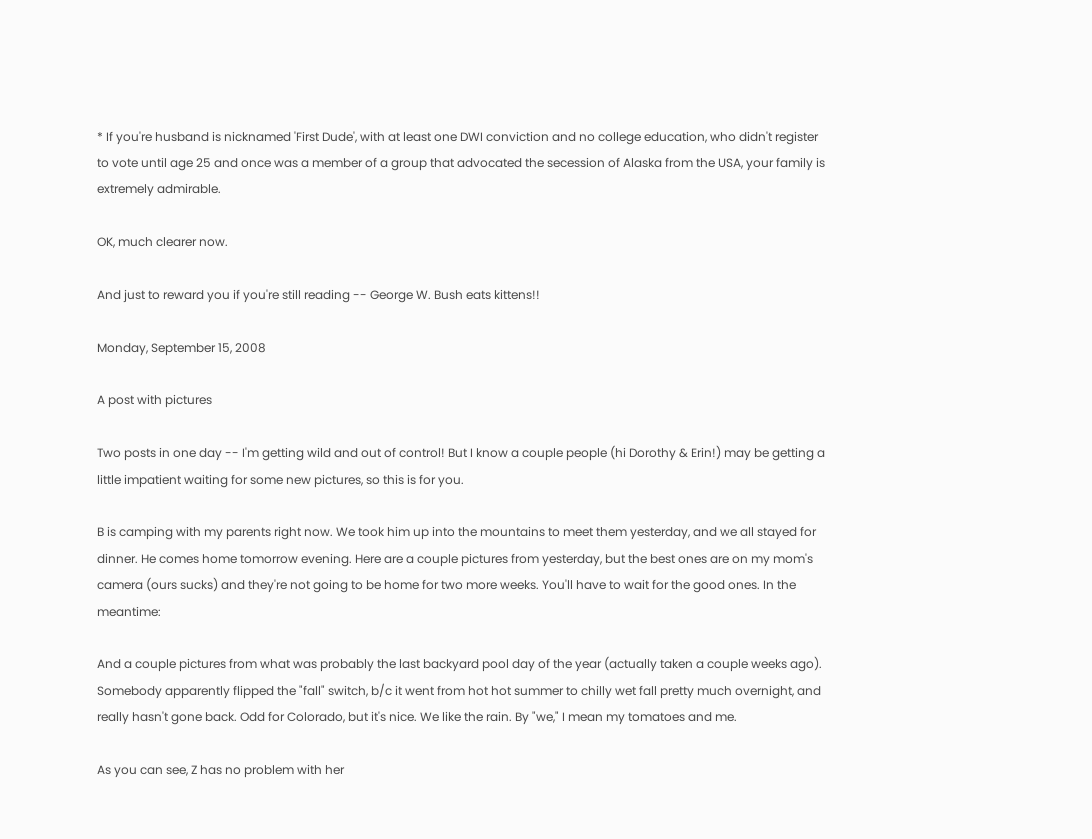* If you're husband is nicknamed 'First Dude', with at least one DWI conviction and no college education, who didn't register to vote until age 25 and once was a member of a group that advocated the secession of Alaska from the USA, your family is extremely admirable.

OK, much clearer now.

And just to reward you if you're still reading -- George W. Bush eats kittens!!

Monday, September 15, 2008

A post with pictures

Two posts in one day -- I'm getting wild and out of control! But I know a couple people (hi Dorothy & Erin!) may be getting a little impatient waiting for some new pictures, so this is for you.

B is camping with my parents right now. We took him up into the mountains to meet them yesterday, and we all stayed for dinner. He comes home tomorrow evening. Here are a couple pictures from yesterday, but the best ones are on my mom's camera (ours sucks) and they're not going to be home for two more weeks. You'll have to wait for the good ones. In the meantime:

And a couple pictures from what was probably the last backyard pool day of the year (actually taken a couple weeks ago). Somebody apparently flipped the "fall" switch, b/c it went from hot hot summer to chilly wet fall pretty much overnight, and really hasn't gone back. Odd for Colorado, but it's nice. We like the rain. By "we," I mean my tomatoes and me.

As you can see, Z has no problem with her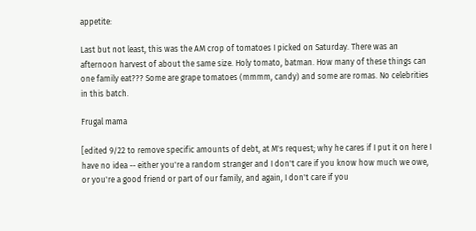appetite:

Last but not least, this was the AM crop of tomatoes I picked on Saturday. There was an afternoon harvest of about the same size. Holy tomato, batman. How many of these things can one family eat??? Some are grape tomatoes (mmmm, candy) and some are romas. No celebrities in this batch.

Frugal mama

[edited 9/22 to remove specific amounts of debt, at M's request; why he cares if I put it on here I have no idea -- either you're a random stranger and I don't care if you know how much we owe, or you're a good friend or part of our family, and again, I don't care if you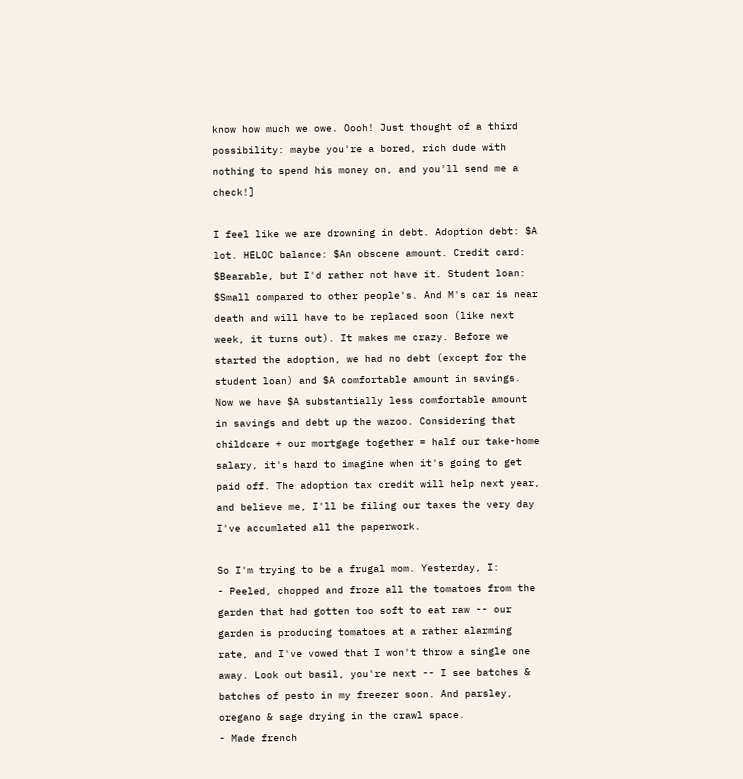know how much we owe. Oooh! Just thought of a third possibility: maybe you're a bored, rich dude with nothing to spend his money on, and you'll send me a check!]

I feel like we are drowning in debt. Adoption debt: $A lot. HELOC balance: $An obscene amount. Credit card: $Bearable, but I'd rather not have it. Student loan: $Small compared to other people's. And M's car is near death and will have to be replaced soon (like next week, it turns out). It makes me crazy. Before we started the adoption, we had no debt (except for the student loan) and $A comfortable amount in savings. Now we have $A substantially less comfortable amount in savings and debt up the wazoo. Considering that childcare + our mortgage together = half our take-home salary, it's hard to imagine when it's going to get paid off. The adoption tax credit will help next year, and believe me, I'll be filing our taxes the very day I've accumlated all the paperwork.

So I'm trying to be a frugal mom. Yesterday, I:
- Peeled, chopped and froze all the tomatoes from the garden that had gotten too soft to eat raw -- our garden is producing tomatoes at a rather alarming rate, and I've vowed that I won't throw a single one away. Look out basil, you're next -- I see batches & batches of pesto in my freezer soon. And parsley, oregano & sage drying in the crawl space.
- Made french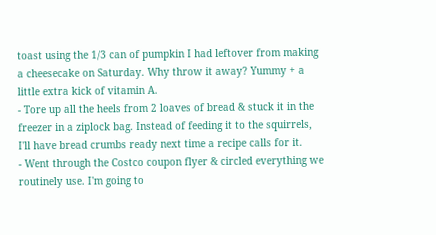toast using the 1/3 can of pumpkin I had leftover from making a cheesecake on Saturday. Why throw it away? Yummy + a little extra kick of vitamin A.
- Tore up all the heels from 2 loaves of bread & stuck it in the freezer in a ziplock bag. Instead of feeding it to the squirrels, I'll have bread crumbs ready next time a recipe calls for it.
- Went through the Costco coupon flyer & circled everything we routinely use. I'm going to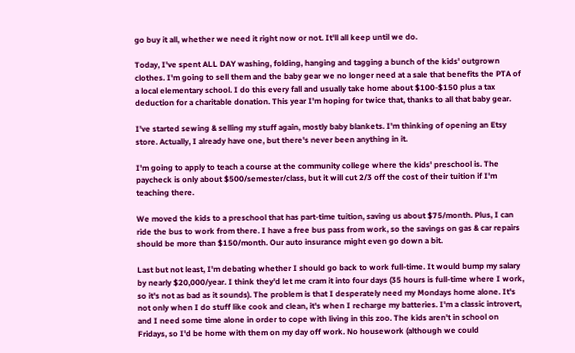go buy it all, whether we need it right now or not. It'll all keep until we do.

Today, I've spent ALL DAY washing, folding, hanging and tagging a bunch of the kids' outgrown clothes. I'm going to sell them and the baby gear we no longer need at a sale that benefits the PTA of a local elementary school. I do this every fall and usually take home about $100-$150 plus a tax deduction for a charitable donation. This year I'm hoping for twice that, thanks to all that baby gear.

I've started sewing & selling my stuff again, mostly baby blankets. I'm thinking of opening an Etsy store. Actually, I already have one, but there's never been anything in it.

I'm going to apply to teach a course at the community college where the kids' preschool is. The paycheck is only about $500/semester/class, but it will cut 2/3 off the cost of their tuition if I'm teaching there.

We moved the kids to a preschool that has part-time tuition, saving us about $75/month. Plus, I can ride the bus to work from there. I have a free bus pass from work, so the savings on gas & car repairs should be more than $150/month. Our auto insurance might even go down a bit.

Last but not least, I'm debating whether I should go back to work full-time. It would bump my salary by nearly $20,000/year. I think they'd let me cram it into four days (35 hours is full-time where I work, so it's not as bad as it sounds). The problem is that I desperately need my Mondays home alone. It's not only when I do stuff like cook and clean, it's when I recharge my batteries. I'm a classic introvert, and I need some time alone in order to cope with living in this zoo. The kids aren't in school on Fridays, so I'd be home with them on my day off work. No housework (although we could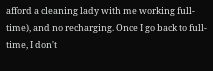afford a cleaning lady with me working full-time), and no recharging. Once I go back to full-time, I don't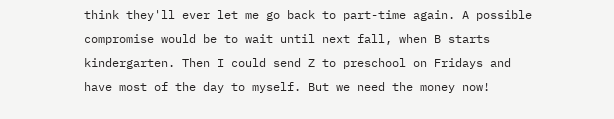think they'll ever let me go back to part-time again. A possible compromise would be to wait until next fall, when B starts kindergarten. Then I could send Z to preschool on Fridays and have most of the day to myself. But we need the money now!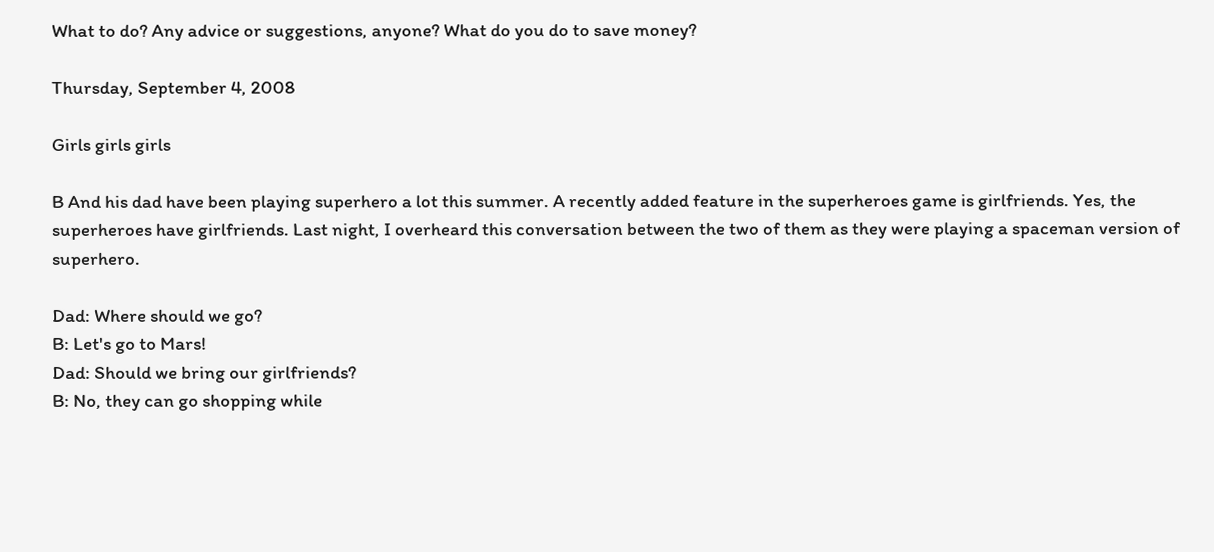What to do? Any advice or suggestions, anyone? What do you do to save money?

Thursday, September 4, 2008

Girls girls girls

B And his dad have been playing superhero a lot this summer. A recently added feature in the superheroes game is girlfriends. Yes, the superheroes have girlfriends. Last night, I overheard this conversation between the two of them as they were playing a spaceman version of superhero.

Dad: Where should we go?
B: Let's go to Mars!
Dad: Should we bring our girlfriends?
B: No, they can go shopping while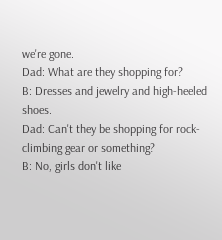we're gone.
Dad: What are they shopping for?
B: Dresses and jewelry and high-heeled shoes.
Dad: Can't they be shopping for rock-climbing gear or something?
B: No, girls don't like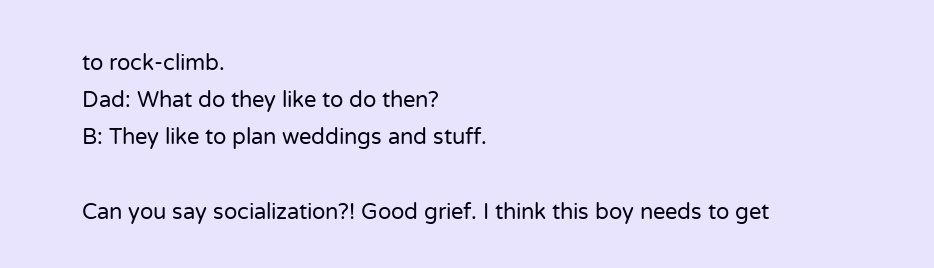to rock-climb.
Dad: What do they like to do then?
B: They like to plan weddings and stuff.

Can you say socialization?! Good grief. I think this boy needs to get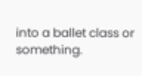into a ballet class or something.